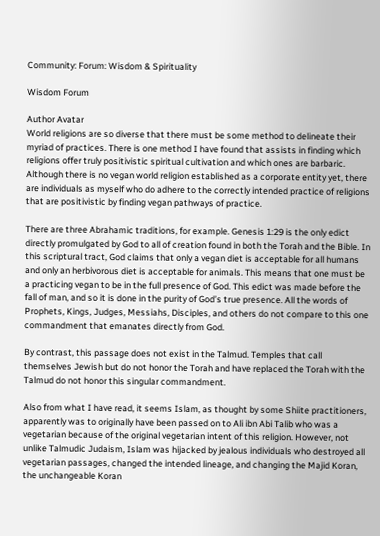Community: Forum: Wisdom & Spirituality

Wisdom Forum

Author Avatar
World religions are so diverse that there must be some method to delineate their myriad of practices. There is one method I have found that assists in finding which religions offer truly positivistic spiritual cultivation and which ones are barbaric. Although there is no vegan world religion established as a corporate entity yet, there are individuals as myself who do adhere to the correctly intended practice of religions that are positivistic by finding vegan pathways of practice.

There are three Abrahamic traditions, for example. Genesis 1:29 is the only edict directly promulgated by God to all of creation found in both the Torah and the Bible. In this scriptural tract, God claims that only a vegan diet is acceptable for all humans and only an herbivorous diet is acceptable for animals. This means that one must be a practicing vegan to be in the full presence of God. This edict was made before the fall of man, and so it is done in the purity of God’s true presence. All the words of Prophets, Kings, Judges, Messiahs, Disciples, and others do not compare to this one commandment that emanates directly from God.

By contrast, this passage does not exist in the Talmud. Temples that call themselves Jewish but do not honor the Torah and have replaced the Torah with the Talmud do not honor this singular commandment.

Also from what I have read, it seems Islam, as thought by some Shiite practitioners, apparently was to originally have been passed on to Ali ibn Abi Talib who was a vegetarian because of the original vegetarian intent of this religion. However, not unlike Talmudic Judaism, Islam was hijacked by jealous individuals who destroyed all vegetarian passages, changed the intended lineage, and changing the Majid Koran, the unchangeable Koran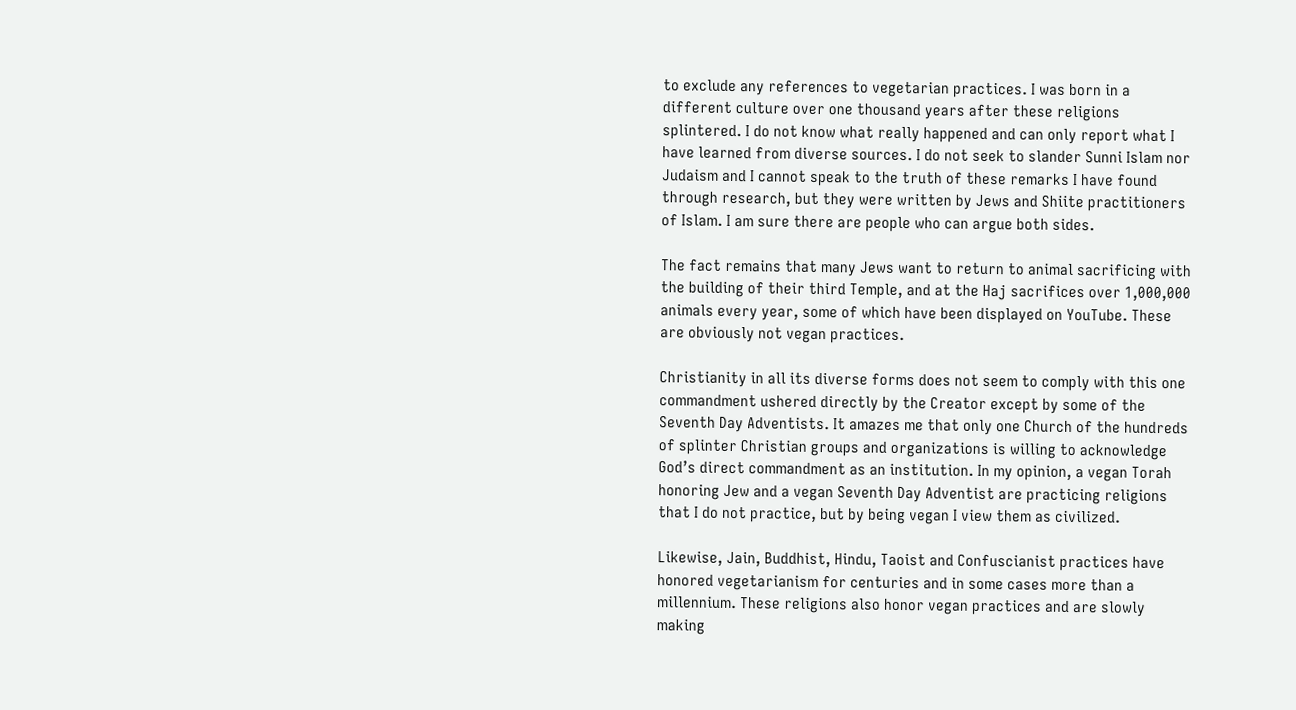to exclude any references to vegetarian practices. I was born in a different culture over one thousand years after these religions splintered. I do not know what really happened and can only report what I have learned from diverse sources. I do not seek to slander Sunni Islam nor Judaism and I cannot speak to the truth of these remarks I have found through research, but they were written by Jews and Shiite practitioners of Islam. I am sure there are people who can argue both sides.

The fact remains that many Jews want to return to animal sacrificing with the building of their third Temple, and at the Haj sacrifices over 1,000,000 animals every year, some of which have been displayed on YouTube. These are obviously not vegan practices.

Christianity in all its diverse forms does not seem to comply with this one commandment ushered directly by the Creator except by some of the Seventh Day Adventists. It amazes me that only one Church of the hundreds of splinter Christian groups and organizations is willing to acknowledge God’s direct commandment as an institution. In my opinion, a vegan Torah honoring Jew and a vegan Seventh Day Adventist are practicing religions that I do not practice, but by being vegan I view them as civilized.

Likewise, Jain, Buddhist, Hindu, Taoist and Confuscianist practices have honored vegetarianism for centuries and in some cases more than a millennium. These religions also honor vegan practices and are slowly making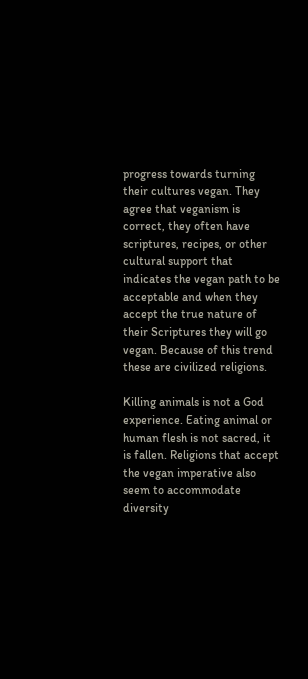progress towards turning their cultures vegan. They agree that veganism is correct, they often have scriptures, recipes, or other cultural support that indicates the vegan path to be acceptable and when they accept the true nature of their Scriptures they will go vegan. Because of this trend these are civilized religions.

Killing animals is not a God experience. Eating animal or human flesh is not sacred, it is fallen. Religions that accept the vegan imperative also seem to accommodate diversity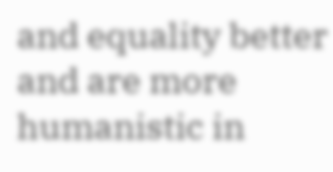and equality better and are more humanistic in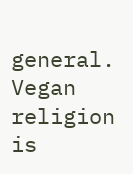general. Vegan religion is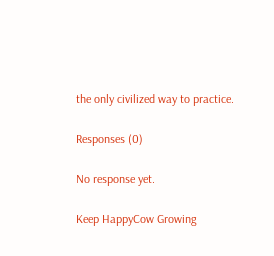the only civilized way to practice.

Responses (0)

No response yet.

Keep HappyCow Growing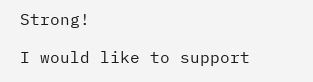Strong!

I would like to support